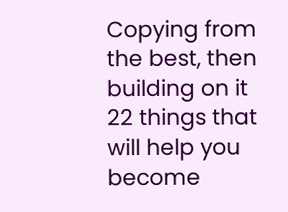Copying from the best, then building on it
22 things that will help you become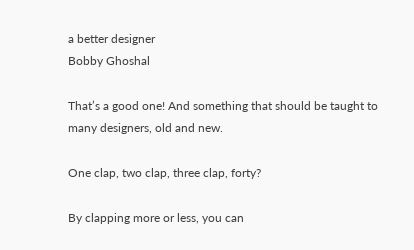a better designer
Bobby Ghoshal

That’s a good one! And something that should be taught to many designers, old and new.

One clap, two clap, three clap, forty?

By clapping more or less, you can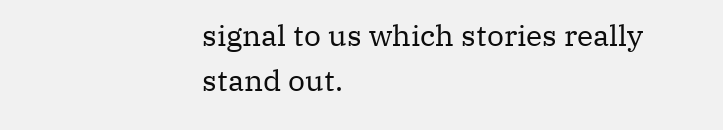signal to us which stories really stand out.